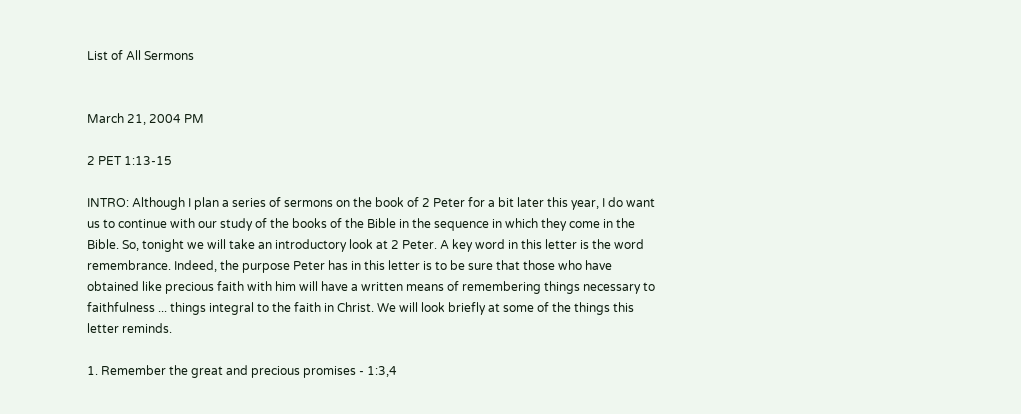List of All Sermons


March 21, 2004 PM

2 PET 1:13-15

INTRO: Although I plan a series of sermons on the book of 2 Peter for a bit later this year, I do want us to continue with our study of the books of the Bible in the sequence in which they come in the Bible. So, tonight we will take an introductory look at 2 Peter. A key word in this letter is the word remembrance. Indeed, the purpose Peter has in this letter is to be sure that those who have obtained like precious faith with him will have a written means of remembering things necessary to faithfulness ... things integral to the faith in Christ. We will look briefly at some of the things this letter reminds.

1. Remember the great and precious promises - 1:3,4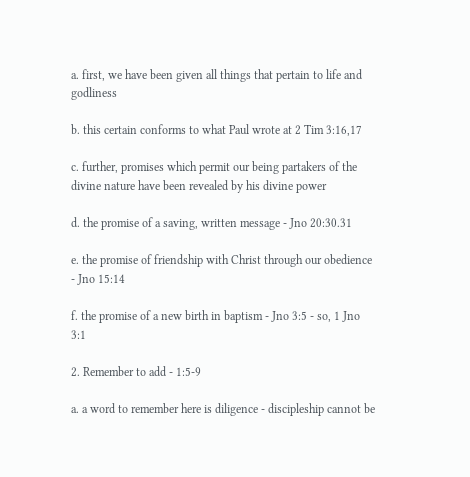a. first, we have been given all things that pertain to life and godliness

b. this certain conforms to what Paul wrote at 2 Tim 3:16,17

c. further, promises which permit our being partakers of the divine nature have been revealed by his divine power

d. the promise of a saving, written message - Jno 20:30.31

e. the promise of friendship with Christ through our obedience - Jno 15:14

f. the promise of a new birth in baptism - Jno 3:5 - so, 1 Jno 3:1

2. Remember to add - 1:5-9

a. a word to remember here is diligence - discipleship cannot be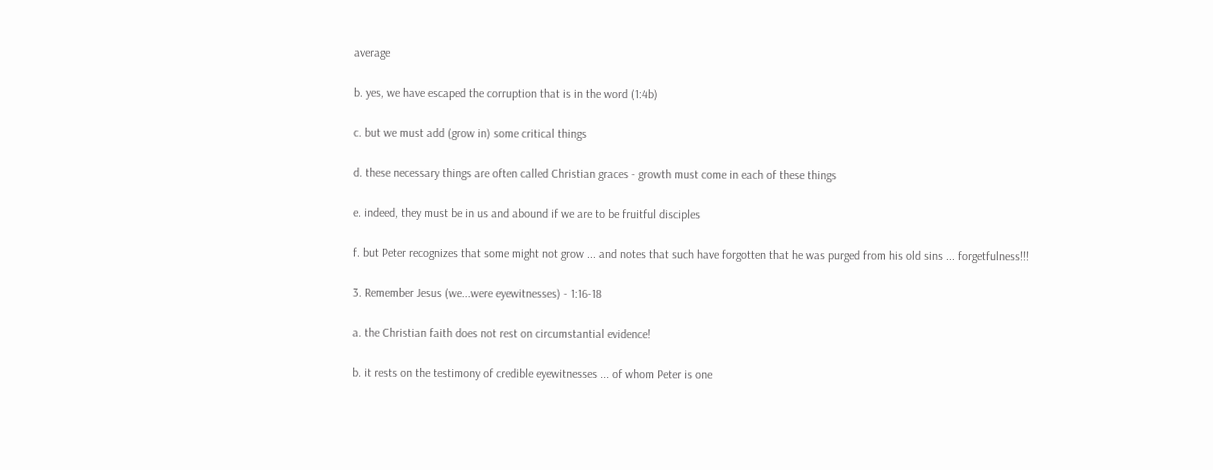average

b. yes, we have escaped the corruption that is in the word (1:4b)

c. but we must add (grow in) some critical things

d. these necessary things are often called Christian graces - growth must come in each of these things

e. indeed, they must be in us and abound if we are to be fruitful disciples

f. but Peter recognizes that some might not grow ... and notes that such have forgotten that he was purged from his old sins ... forgetfulness!!!

3. Remember Jesus (we...were eyewitnesses) - 1:16-18

a. the Christian faith does not rest on circumstantial evidence!

b. it rests on the testimony of credible eyewitnesses ... of whom Peter is one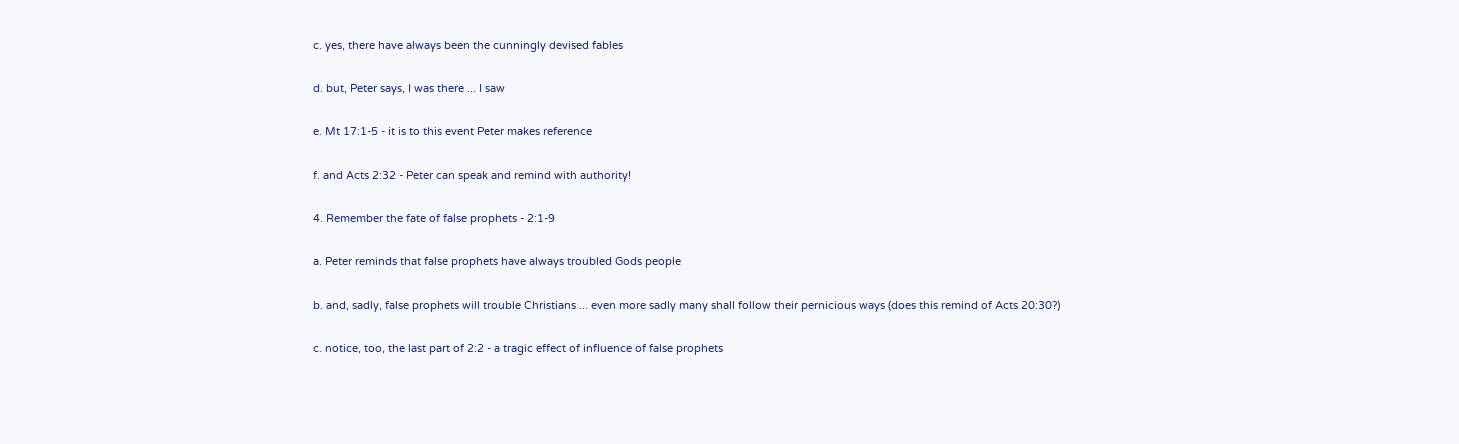c. yes, there have always been the cunningly devised fables

d. but, Peter says, I was there ... I saw

e. Mt 17:1-5 - it is to this event Peter makes reference

f. and Acts 2:32 - Peter can speak and remind with authority!

4. Remember the fate of false prophets - 2:1-9

a. Peter reminds that false prophets have always troubled Gods people

b. and, sadly, false prophets will trouble Christians ... even more sadly many shall follow their pernicious ways (does this remind of Acts 20:30?)

c. notice, too, the last part of 2:2 - a tragic effect of influence of false prophets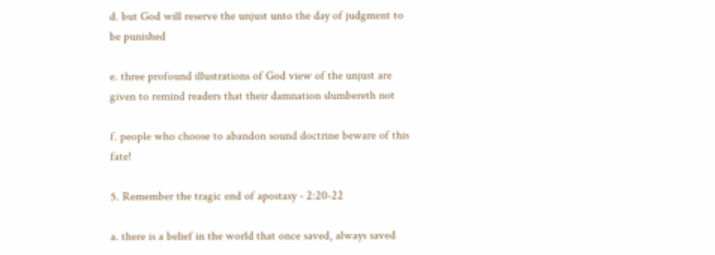d. but God will reserve the unjust unto the day of judgment to be punished

e. three profound illustrations of God view of the unjust are given to remind readers that their damnation slumbereth not

f. people who choose to abandon sound doctrine beware of this fate!

5. Remember the tragic end of apostasy - 2:20-22

a. there is a belief in the world that once saved, always saved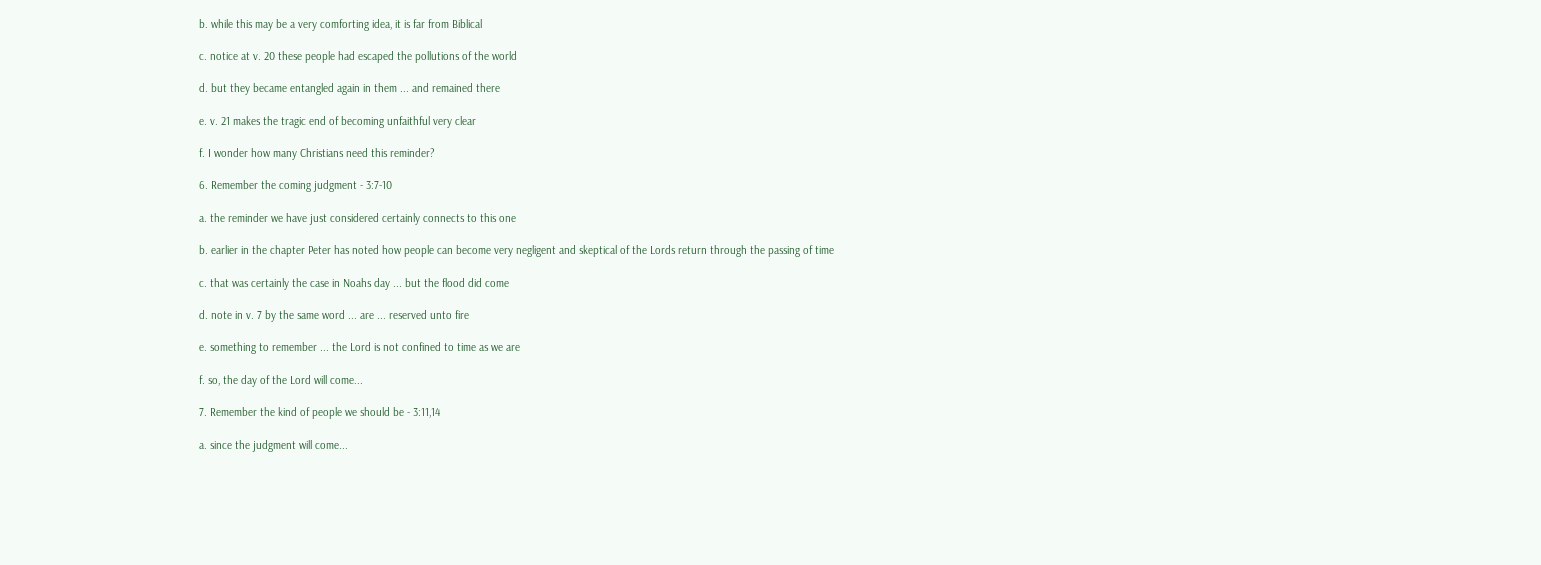b. while this may be a very comforting idea, it is far from Biblical

c. notice at v. 20 these people had escaped the pollutions of the world

d. but they became entangled again in them ... and remained there

e. v. 21 makes the tragic end of becoming unfaithful very clear

f. I wonder how many Christians need this reminder?

6. Remember the coming judgment - 3:7-10

a. the reminder we have just considered certainly connects to this one

b. earlier in the chapter Peter has noted how people can become very negligent and skeptical of the Lords return through the passing of time

c. that was certainly the case in Noahs day ... but the flood did come

d. note in v. 7 by the same word ... are ... reserved unto fire

e. something to remember ... the Lord is not confined to time as we are

f. so, the day of the Lord will come...

7. Remember the kind of people we should be - 3:11,14

a. since the judgment will come...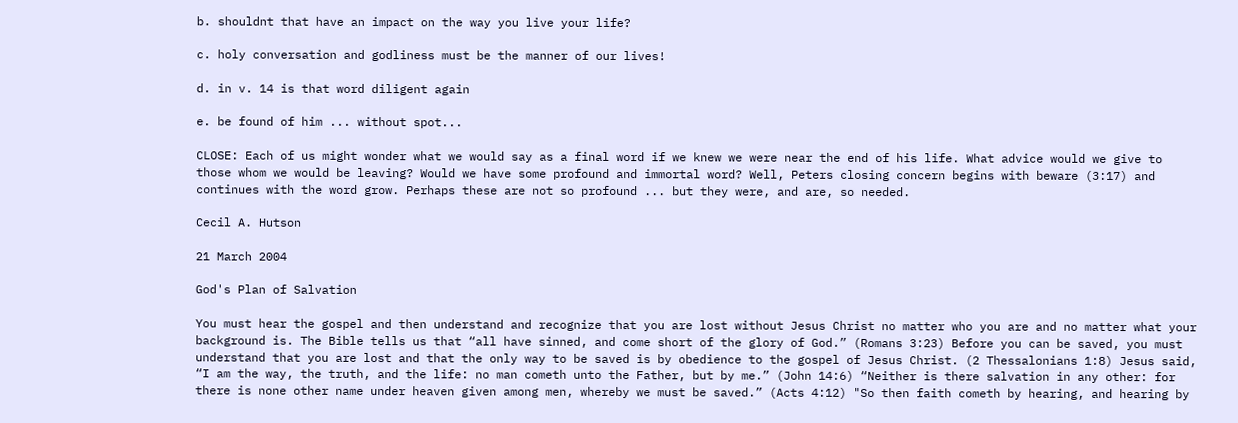b. shouldnt that have an impact on the way you live your life?

c. holy conversation and godliness must be the manner of our lives!

d. in v. 14 is that word diligent again

e. be found of him ... without spot...

CLOSE: Each of us might wonder what we would say as a final word if we knew we were near the end of his life. What advice would we give to those whom we would be leaving? Would we have some profound and immortal word? Well, Peters closing concern begins with beware (3:17) and continues with the word grow. Perhaps these are not so profound ... but they were, and are, so needed.

Cecil A. Hutson

21 March 2004

God's Plan of Salvation

You must hear the gospel and then understand and recognize that you are lost without Jesus Christ no matter who you are and no matter what your background is. The Bible tells us that “all have sinned, and come short of the glory of God.” (Romans 3:23) Before you can be saved, you must understand that you are lost and that the only way to be saved is by obedience to the gospel of Jesus Christ. (2 Thessalonians 1:8) Jesus said, “I am the way, the truth, and the life: no man cometh unto the Father, but by me.” (John 14:6) “Neither is there salvation in any other: for there is none other name under heaven given among men, whereby we must be saved.” (Acts 4:12) "So then faith cometh by hearing, and hearing by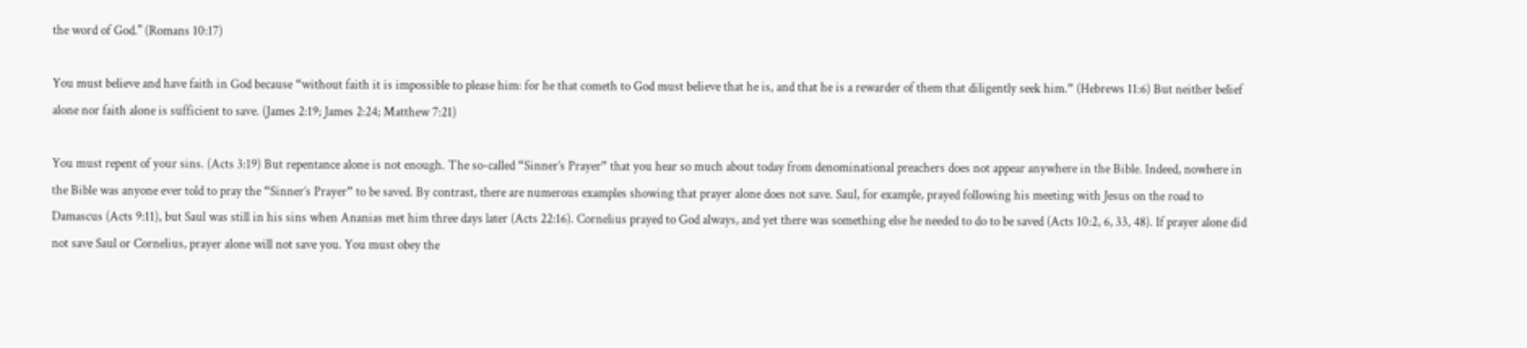the word of God." (Romans 10:17)

You must believe and have faith in God because “without faith it is impossible to please him: for he that cometh to God must believe that he is, and that he is a rewarder of them that diligently seek him.” (Hebrews 11:6) But neither belief alone nor faith alone is sufficient to save. (James 2:19; James 2:24; Matthew 7:21)

You must repent of your sins. (Acts 3:19) But repentance alone is not enough. The so-called “Sinner’s Prayer” that you hear so much about today from denominational preachers does not appear anywhere in the Bible. Indeed, nowhere in the Bible was anyone ever told to pray the “Sinner’s Prayer” to be saved. By contrast, there are numerous examples showing that prayer alone does not save. Saul, for example, prayed following his meeting with Jesus on the road to Damascus (Acts 9:11), but Saul was still in his sins when Ananias met him three days later (Acts 22:16). Cornelius prayed to God always, and yet there was something else he needed to do to be saved (Acts 10:2, 6, 33, 48). If prayer alone did not save Saul or Cornelius, prayer alone will not save you. You must obey the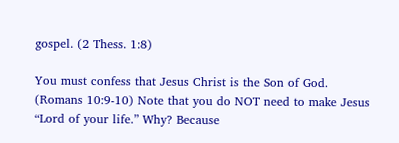gospel. (2 Thess. 1:8)

You must confess that Jesus Christ is the Son of God. (Romans 10:9-10) Note that you do NOT need to make Jesus “Lord of your life.” Why? Because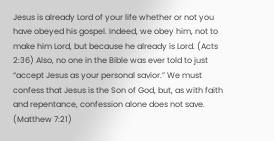Jesus is already Lord of your life whether or not you have obeyed his gospel. Indeed, we obey him, not to make him Lord, but because he already is Lord. (Acts 2:36) Also, no one in the Bible was ever told to just “accept Jesus as your personal savior.” We must confess that Jesus is the Son of God, but, as with faith and repentance, confession alone does not save. (Matthew 7:21)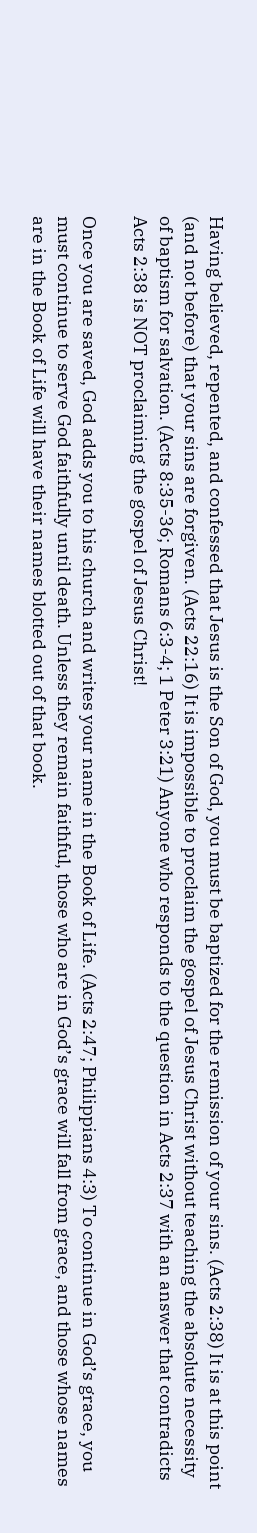Having believed, repented, and confessed that Jesus is the Son of God, you must be baptized for the remission of your sins. (Acts 2:38) It is at this point (and not before) that your sins are forgiven. (Acts 22:16) It is impossible to proclaim the gospel of Jesus Christ without teaching the absolute necessity of baptism for salvation. (Acts 8:35-36; Romans 6:3-4; 1 Peter 3:21) Anyone who responds to the question in Acts 2:37 with an answer that contradicts Acts 2:38 is NOT proclaiming the gospel of Jesus Christ!

Once you are saved, God adds you to his church and writes your name in the Book of Life. (Acts 2:47; Philippians 4:3) To continue in God’s grace, you must continue to serve God faithfully until death. Unless they remain faithful, those who are in God’s grace will fall from grace, and those whose names are in the Book of Life will have their names blotted out of that book.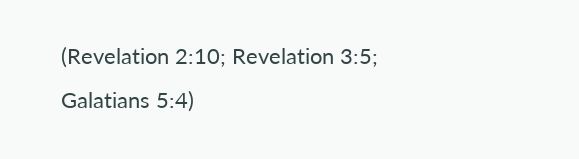(Revelation 2:10; Revelation 3:5; Galatians 5:4)